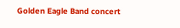Golden Eagle Band concert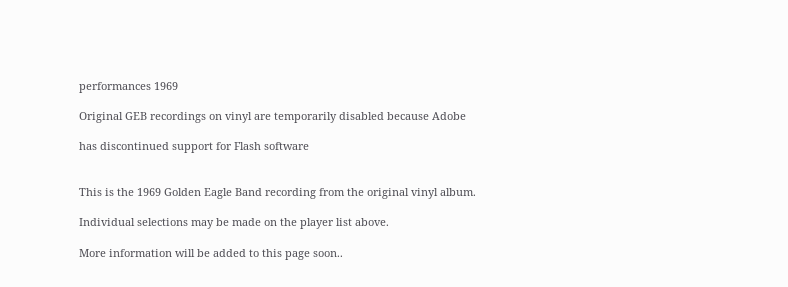performances 1969

Original GEB recordings on vinyl are temporarily disabled because Adobe

has discontinued support for Flash software


This is the 1969 Golden Eagle Band recording from the original vinyl album.

Individual selections may be made on the player list above.

More information will be added to this page soon..